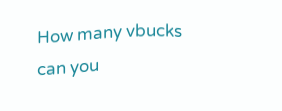How many vbucks can you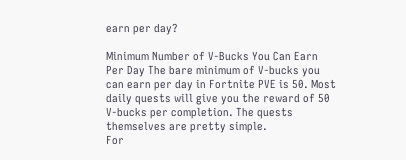earn per day?

Minimum Number of V-Bucks You Can Earn Per Day The bare minimum of V-bucks you can earn per day in Fortnite PVE is 50. Most daily quests will give you the reward of 50 V-bucks per completion. The quests themselves are pretty simple.
For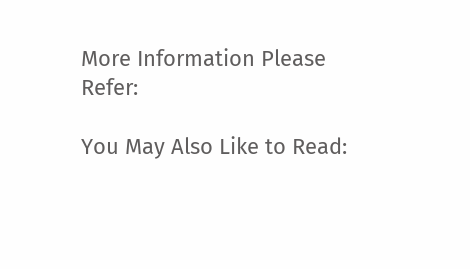More Information Please Refer:

You May Also Like to Read: